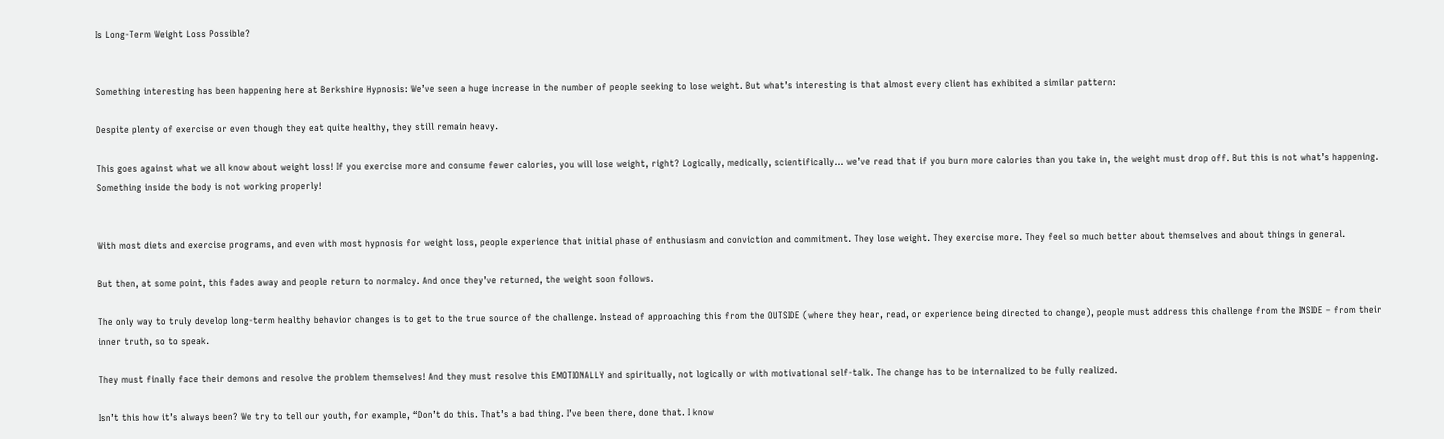Is Long-Term Weight Loss Possible?


Something interesting has been happening here at Berkshire Hypnosis: We’ve seen a huge increase in the number of people seeking to lose weight. But what’s interesting is that almost every client has exhibited a similar pattern:

Despite plenty of exercise or even though they eat quite healthy, they still remain heavy.

This goes against what we all know about weight loss! If you exercise more and consume fewer calories, you will lose weight, right? Logically, medically, scientifically… we’ve read that if you burn more calories than you take in, the weight must drop off. But this is not what’s happening. Something inside the body is not working properly!


With most diets and exercise programs, and even with most hypnosis for weight loss, people experience that initial phase of enthusiasm and conviction and commitment. They lose weight. They exercise more. They feel so much better about themselves and about things in general.

But then, at some point, this fades away and people return to normalcy. And once they’ve returned, the weight soon follows.

The only way to truly develop long-term healthy behavior changes is to get to the true source of the challenge. Instead of approaching this from the OUTSIDE (where they hear, read, or experience being directed to change), people must address this challenge from the INSIDE – from their inner truth, so to speak.

They must finally face their demons and resolve the problem themselves! And they must resolve this EMOTIONALLY and spiritually, not logically or with motivational self-talk. The change has to be internalized to be fully realized.

Isn’t this how it’s always been? We try to tell our youth, for example, “Don’t do this. That’s a bad thing. I’ve been there, done that. I know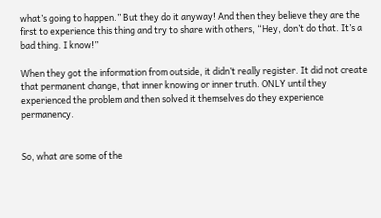what’s going to happen.” But they do it anyway! And then they believe they are the first to experience this thing and try to share with others, “Hey, don’t do that. It’s a bad thing. I know!”

When they got the information from outside, it didn’t really register. It did not create that permanent change, that inner knowing or inner truth. ONLY until they experienced the problem and then solved it themselves do they experience permanency.


So, what are some of the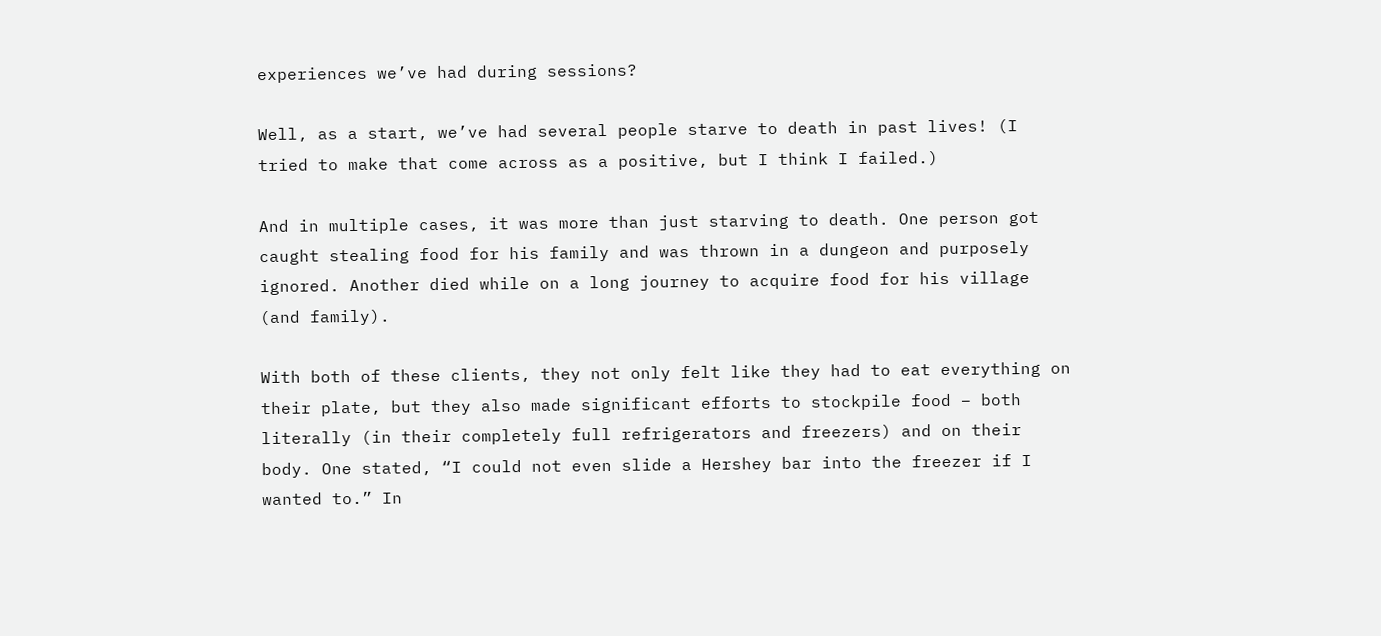experiences we’ve had during sessions?

Well, as a start, we’ve had several people starve to death in past lives! (I tried to make that come across as a positive, but I think I failed.)

And in multiple cases, it was more than just starving to death. One person got caught stealing food for his family and was thrown in a dungeon and purposely ignored. Another died while on a long journey to acquire food for his village (and family).

With both of these clients, they not only felt like they had to eat everything on their plate, but they also made significant efforts to stockpile food – both literally (in their completely full refrigerators and freezers) and on their body. One stated, “I could not even slide a Hershey bar into the freezer if I wanted to.” In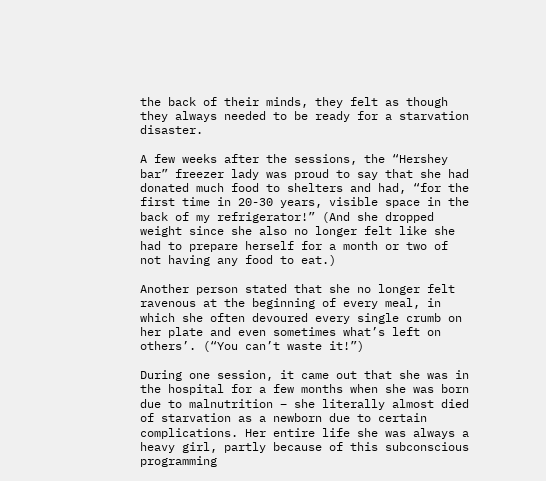the back of their minds, they felt as though they always needed to be ready for a starvation disaster.

A few weeks after the sessions, the “Hershey bar” freezer lady was proud to say that she had donated much food to shelters and had, “for the first time in 20-30 years, visible space in the back of my refrigerator!” (And she dropped weight since she also no longer felt like she had to prepare herself for a month or two of not having any food to eat.)

Another person stated that she no longer felt ravenous at the beginning of every meal, in which she often devoured every single crumb on her plate and even sometimes what’s left on others’. (“You can’t waste it!”)

During one session, it came out that she was in the hospital for a few months when she was born due to malnutrition – she literally almost died of starvation as a newborn due to certain complications. Her entire life she was always a heavy girl, partly because of this subconscious programming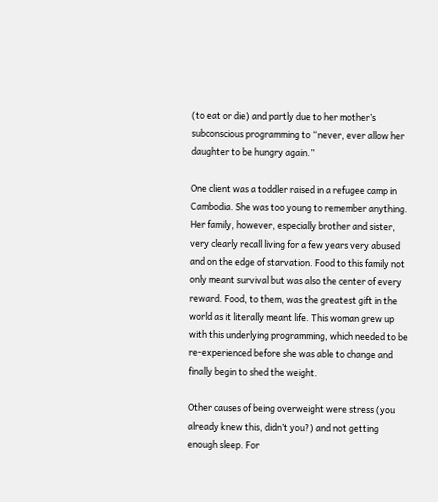(to eat or die) and partly due to her mother’s subconscious programming to “never, ever allow her daughter to be hungry again.”

One client was a toddler raised in a refugee camp in Cambodia. She was too young to remember anything. Her family, however, especially brother and sister, very clearly recall living for a few years very abused and on the edge of starvation. Food to this family not only meant survival but was also the center of every reward. Food, to them, was the greatest gift in the world as it literally meant life. This woman grew up with this underlying programming, which needed to be re-experienced before she was able to change and finally begin to shed the weight.

Other causes of being overweight were stress (you already knew this, didn’t you?) and not getting enough sleep. For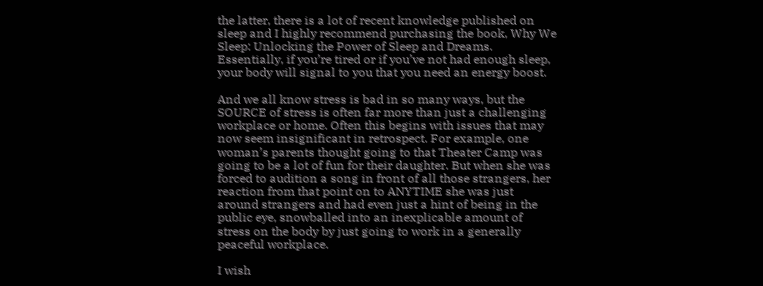the latter, there is a lot of recent knowledge published on sleep and I highly recommend purchasing the book, Why We Sleep: Unlocking the Power of Sleep and Dreams. Essentially, if you’re tired or if you’ve not had enough sleep, your body will signal to you that you need an energy boost.

And we all know stress is bad in so many ways, but the SOURCE of stress is often far more than just a challenging workplace or home. Often this begins with issues that may now seem insignificant in retrospect. For example, one woman’s parents thought going to that Theater Camp was going to be a lot of fun for their daughter. But when she was forced to audition a song in front of all those strangers, her reaction from that point on to ANYTIME she was just around strangers and had even just a hint of being in the public eye, snowballed into an inexplicable amount of stress on the body by just going to work in a generally peaceful workplace.

I wish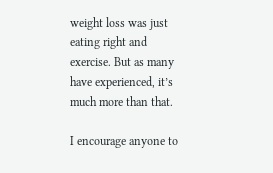weight loss was just eating right and exercise. But as many have experienced, it’s much more than that.

I encourage anyone to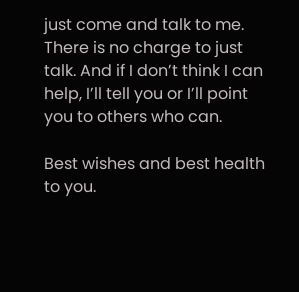just come and talk to me. There is no charge to just talk. And if I don’t think I can help, I’ll tell you or I’ll point you to others who can.

Best wishes and best health to you.